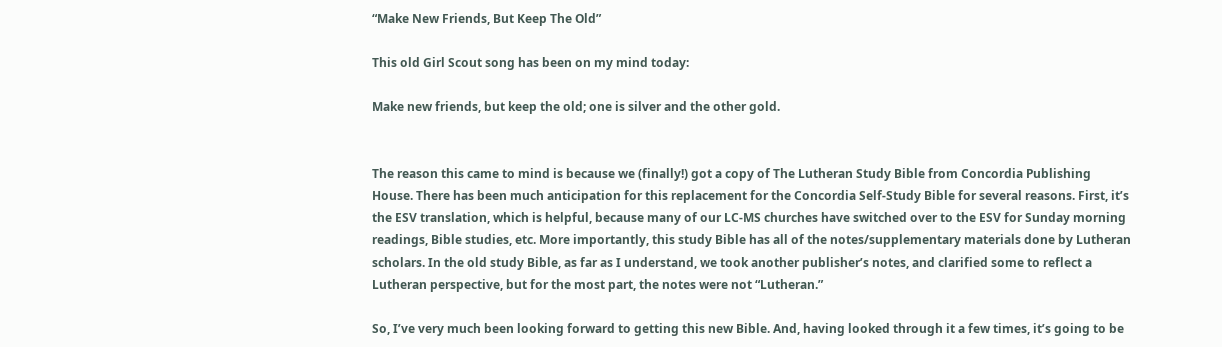“Make New Friends, But Keep The Old”

This old Girl Scout song has been on my mind today:

Make new friends, but keep the old; one is silver and the other gold.


The reason this came to mind is because we (finally!) got a copy of The Lutheran Study Bible from Concordia Publishing House. There has been much anticipation for this replacement for the Concordia Self-Study Bible for several reasons. First, it’s the ESV translation, which is helpful, because many of our LC-MS churches have switched over to the ESV for Sunday morning readings, Bible studies, etc. More importantly, this study Bible has all of the notes/supplementary materials done by Lutheran scholars. In the old study Bible, as far as I understand, we took another publisher’s notes, and clarified some to reflect a Lutheran perspective, but for the most part, the notes were not “Lutheran.”

So, I’ve very much been looking forward to getting this new Bible. And, having looked through it a few times, it’s going to be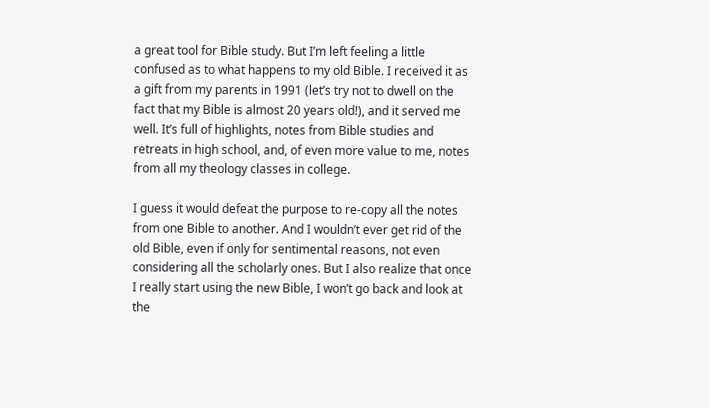a great tool for Bible study. But I’m left feeling a little confused as to what happens to my old Bible. I received it as a gift from my parents in 1991 (let’s try not to dwell on the fact that my Bible is almost 20 years old!), and it served me well. It’s full of highlights, notes from Bible studies and retreats in high school, and, of even more value to me, notes from all my theology classes in college.

I guess it would defeat the purpose to re-copy all the notes from one Bible to another. And I wouldn’t ever get rid of the old Bible, even if only for sentimental reasons, not even considering all the scholarly ones. But I also realize that once I really start using the new Bible, I won’t go back and look at the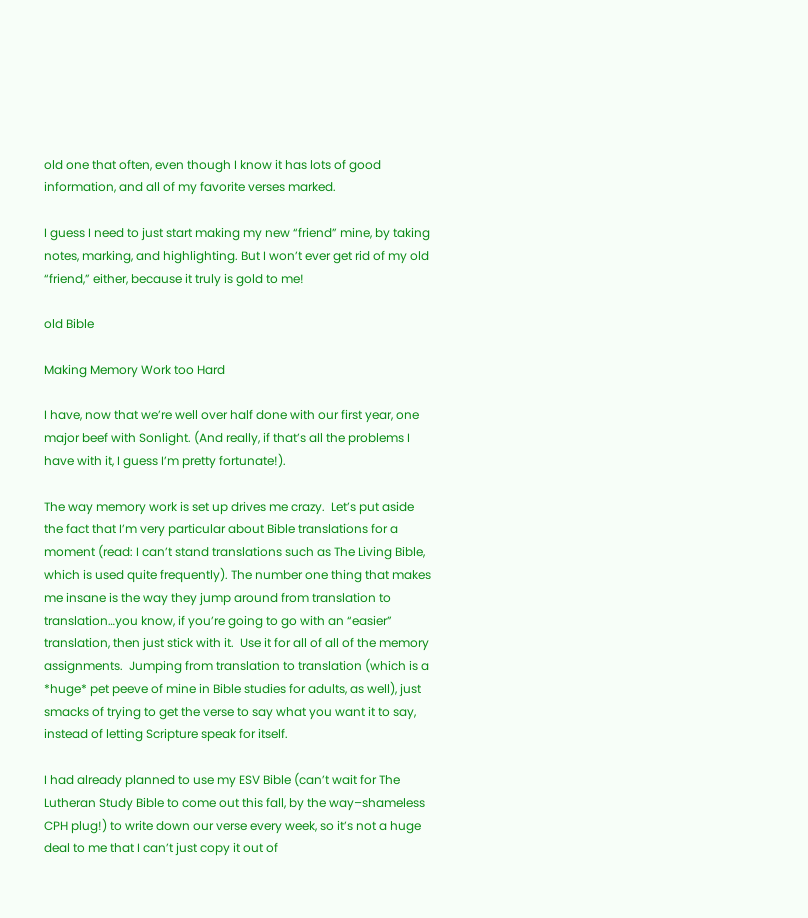old one that often, even though I know it has lots of good information, and all of my favorite verses marked.

I guess I need to just start making my new “friend” mine, by taking notes, marking, and highlighting. But I won’t ever get rid of my old “friend,” either, because it truly is gold to me!

old Bible

Making Memory Work too Hard

I have, now that we’re well over half done with our first year, one major beef with Sonlight. (And really, if that’s all the problems I have with it, I guess I’m pretty fortunate!).

The way memory work is set up drives me crazy.  Let’s put aside the fact that I’m very particular about Bible translations for a moment (read: I can’t stand translations such as The Living Bible, which is used quite frequently). The number one thing that makes me insane is the way they jump around from translation to translation…you know, if you’re going to go with an “easier” translation, then just stick with it.  Use it for all of all of the memory assignments.  Jumping from translation to translation (which is a *huge* pet peeve of mine in Bible studies for adults, as well), just smacks of trying to get the verse to say what you want it to say, instead of letting Scripture speak for itself.

I had already planned to use my ESV Bible (can’t wait for The Lutheran Study Bible to come out this fall, by the way–shameless CPH plug!) to write down our verse every week, so it’s not a huge deal to me that I can’t just copy it out of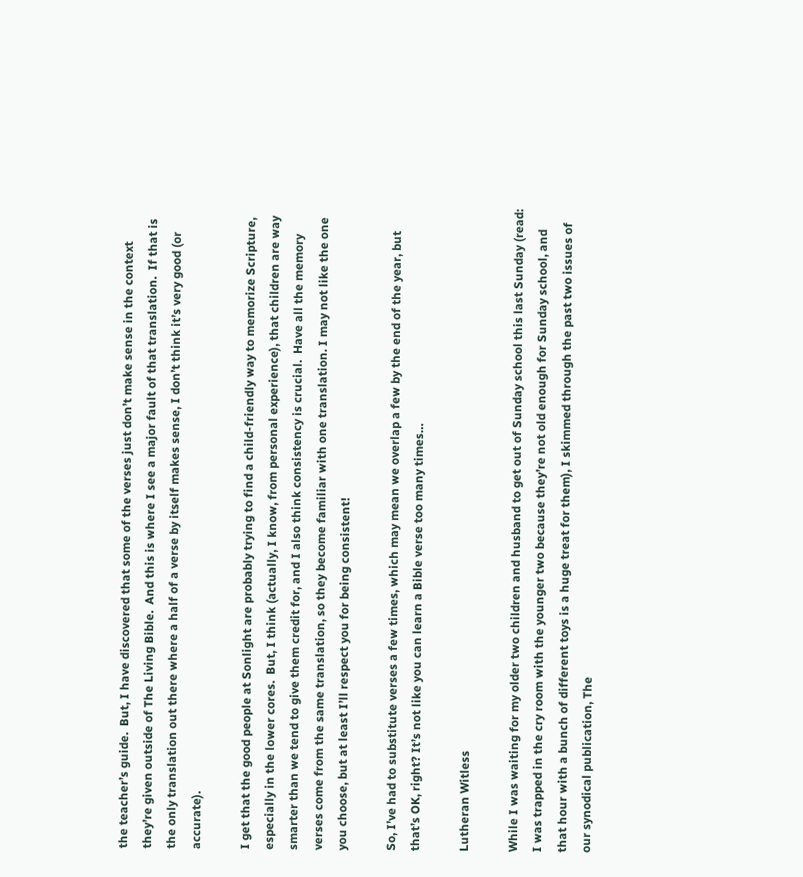the teacher’s guide.  But, I have discovered that some of the verses just don’t make sense in the context they’re given outside of The Living Bible.  And this is where I see a major fault of that translation.  If that is the only translation out there where a half of a verse by itself makes sense, I don’t think it’s very good (or accurate).

I get that the good people at Sonlight are probably trying to find a child-friendly way to memorize Scripture, especially in the lower cores.  But, I think (actually, I know, from personal experience), that children are way smarter than we tend to give them credit for, and I also think consistency is crucial.  Have all the memory verses come from the same translation, so they become familiar with one translation. I may not like the one you choose, but at least I’ll respect you for being consistent!

So, I’ve had to substitute verses a few times, which may mean we overlap a few by the end of the year, but that’s OK, right? It’s not like you can learn a Bible verse too many times…

Lutheran Witless

While I was waiting for my older two children and husband to get out of Sunday school this last Sunday (read: I was trapped in the cry room with the younger two because they’re not old enough for Sunday school, and that hour with a bunch of different toys is a huge treat for them), I skimmed through the past two issues of our synodical publication, The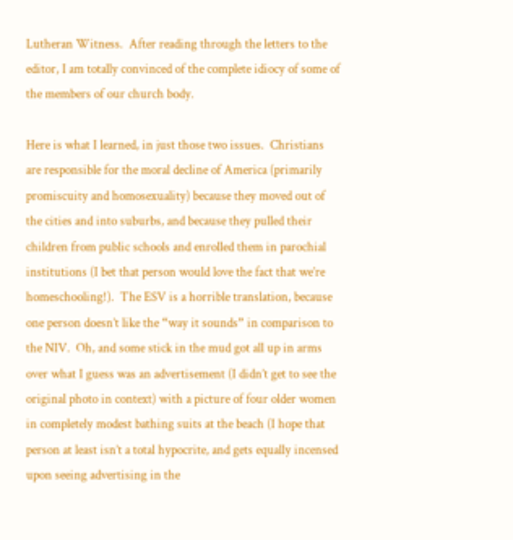Lutheran Witness.  After reading through the letters to the editor, I am totally convinced of the complete idiocy of some of the members of our church body.

Here is what I learned, in just those two issues.  Christians are responsible for the moral decline of America (primarily promiscuity and homosexuality) because they moved out of the cities and into suburbs, and because they pulled their children from public schools and enrolled them in parochial institutions (I bet that person would love the fact that we’re homeschooling!).  The ESV is a horrible translation, because one person doesn’t like the “way it sounds” in comparison to the NIV.  Oh, and some stick in the mud got all up in arms over what I guess was an advertisement (I didn’t get to see the original photo in context) with a picture of four older women in completely modest bathing suits at the beach (I hope that person at least isn’t a total hypocrite, and gets equally incensed upon seeing advertising in the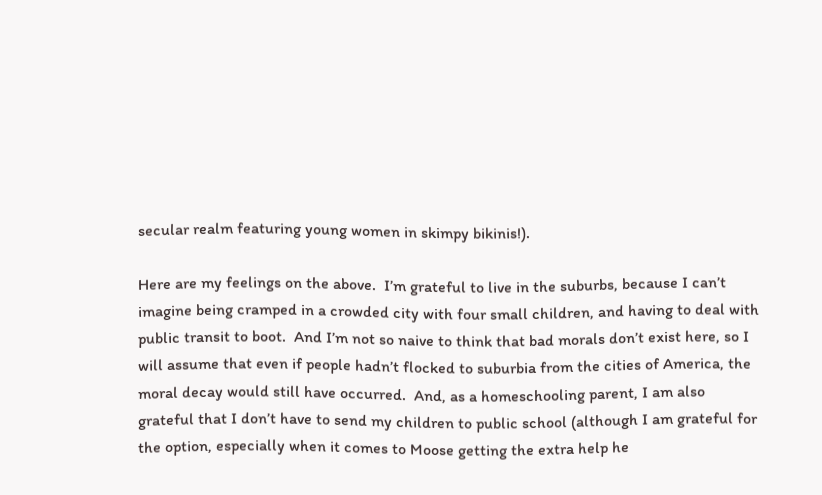secular realm featuring young women in skimpy bikinis!).

Here are my feelings on the above.  I’m grateful to live in the suburbs, because I can’t imagine being cramped in a crowded city with four small children, and having to deal with public transit to boot.  And I’m not so naive to think that bad morals don’t exist here, so I will assume that even if people hadn’t flocked to suburbia from the cities of America, the moral decay would still have occurred.  And, as a homeschooling parent, I am also grateful that I don’t have to send my children to public school (although I am grateful for the option, especially when it comes to Moose getting the extra help he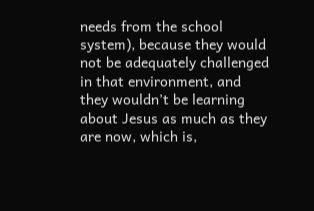needs from the school system), because they would not be adequately challenged in that environment, and they wouldn’t be learning about Jesus as much as they are now, which is,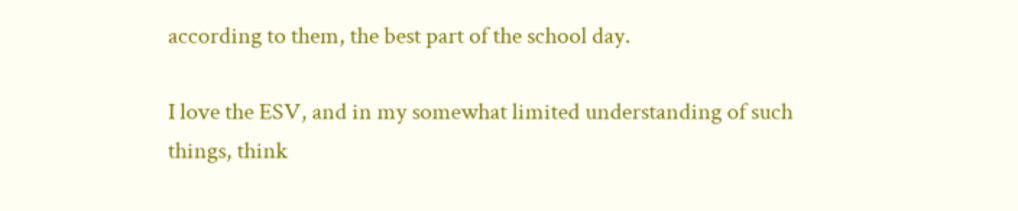according to them, the best part of the school day.

I love the ESV, and in my somewhat limited understanding of such things, think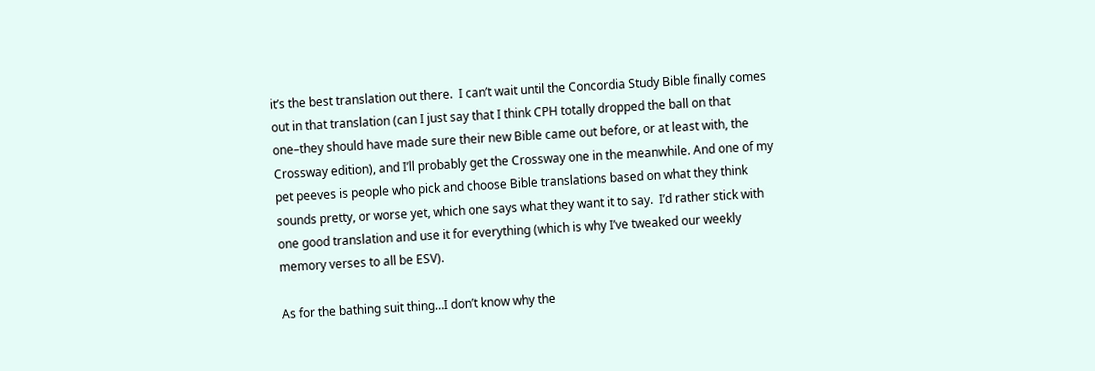it’s the best translation out there.  I can’t wait until the Concordia Study Bible finally comes out in that translation (can I just say that I think CPH totally dropped the ball on that one–they should have made sure their new Bible came out before, or at least with, the Crossway edition), and I’ll probably get the Crossway one in the meanwhile. And one of my pet peeves is people who pick and choose Bible translations based on what they think sounds pretty, or worse yet, which one says what they want it to say.  I’d rather stick with one good translation and use it for everything (which is why I’ve tweaked our weekly memory verses to all be ESV).

As for the bathing suit thing…I don’t know why the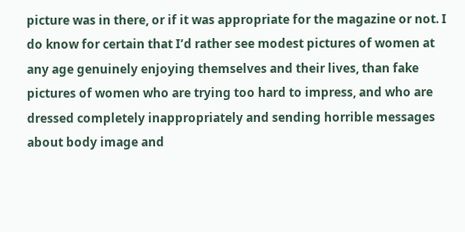picture was in there, or if it was appropriate for the magazine or not. I do know for certain that I’d rather see modest pictures of women at any age genuinely enjoying themselves and their lives, than fake pictures of women who are trying too hard to impress, and who are dressed completely inappropriately and sending horrible messages about body image and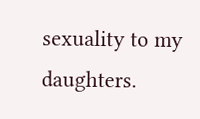sexuality to my daughters.